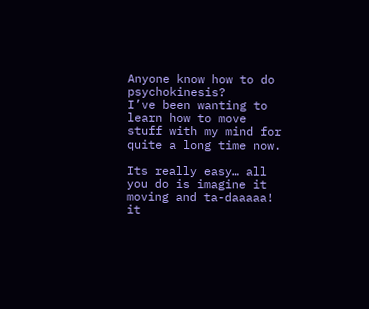Anyone know how to do psychokinesis?
I’ve been wanting to learn how to move stuff with my mind for quite a long time now.

Its really easy… all you do is imagine it moving and ta-daaaaa! it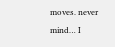moves. never mind… I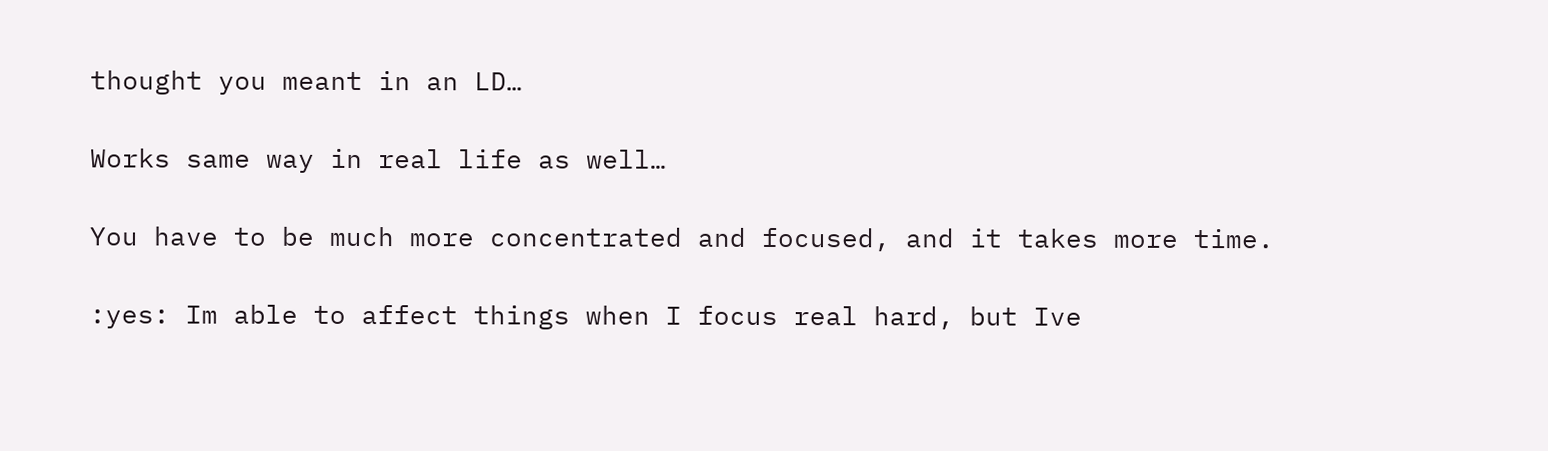thought you meant in an LD…

Works same way in real life as well…

You have to be much more concentrated and focused, and it takes more time.

:yes: Im able to affect things when I focus real hard, but Ive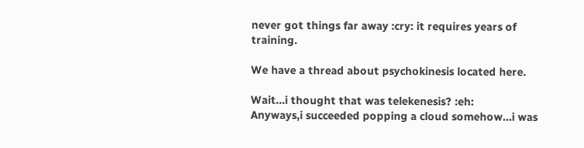never got things far away :cry: it requires years of training.

We have a thread about psychokinesis located here.

Wait…i thought that was telekenesis? :eh:
Anyways,i succeeded popping a cloud somehow…i was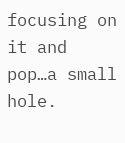focusing on it and pop…a small hole.